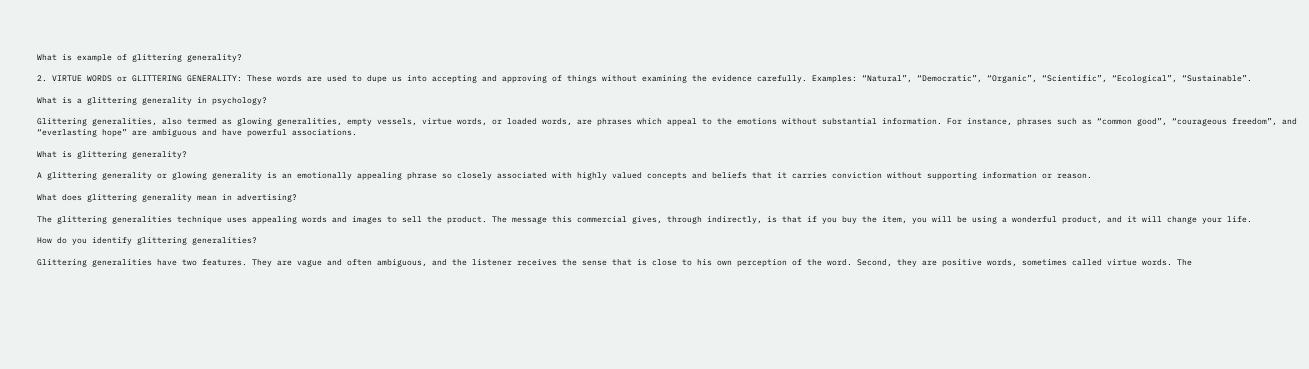What is example of glittering generality?

2. VIRTUE WORDS or GLITTERING GENERALITY: These words are used to dupe us into accepting and approving of things without examining the evidence carefully. Examples: “Natural”, “Democratic”, “Organic”, “Scientific”, “Ecological”, “Sustainable”.

What is a glittering generality in psychology?

Glittering generalities, also termed as glowing generalities, empty vessels, virtue words, or loaded words, are phrases which appeal to the emotions without substantial information. For instance, phrases such as “common good”, “courageous freedom”, and “everlasting hope” are ambiguous and have powerful associations.

What is glittering generality?

A glittering generality or glowing generality is an emotionally appealing phrase so closely associated with highly valued concepts and beliefs that it carries conviction without supporting information or reason.

What does glittering generality mean in advertising?

The glittering generalities technique uses appealing words and images to sell the product. The message this commercial gives, through indirectly, is that if you buy the item, you will be using a wonderful product, and it will change your life.

How do you identify glittering generalities?

Glittering generalities have two features. They are vague and often ambiguous, and the listener receives the sense that is close to his own perception of the word. Second, they are positive words, sometimes called virtue words. The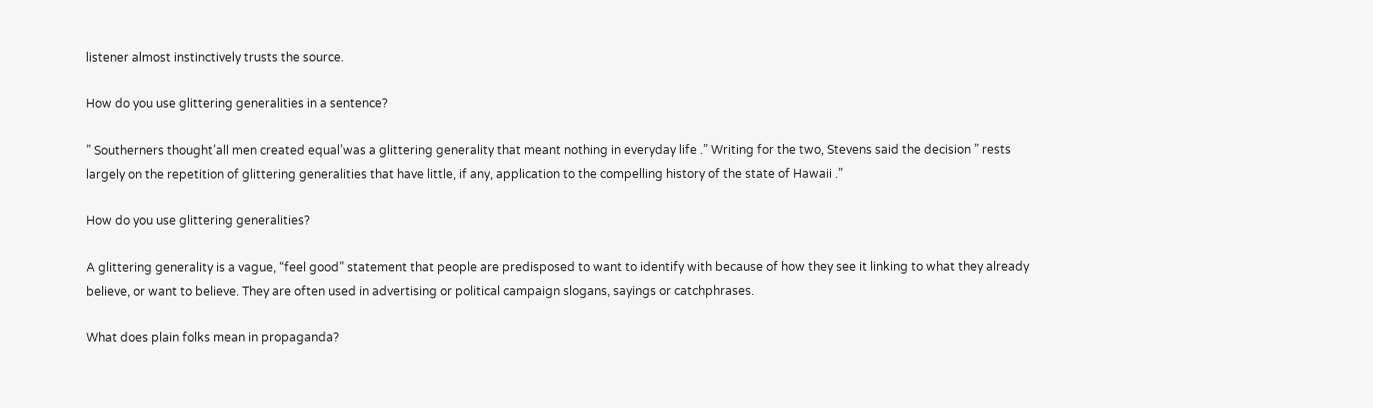listener almost instinctively trusts the source.

How do you use glittering generalities in a sentence?

” Southerners thought’all men created equal’was a glittering generality that meant nothing in everyday life .” Writing for the two, Stevens said the decision ” rests largely on the repetition of glittering generalities that have little, if any, application to the compelling history of the state of Hawaii .”

How do you use glittering generalities?

A glittering generality is a vague, “feel good” statement that people are predisposed to want to identify with because of how they see it linking to what they already believe, or want to believe. They are often used in advertising or political campaign slogans, sayings or catchphrases.

What does plain folks mean in propaganda?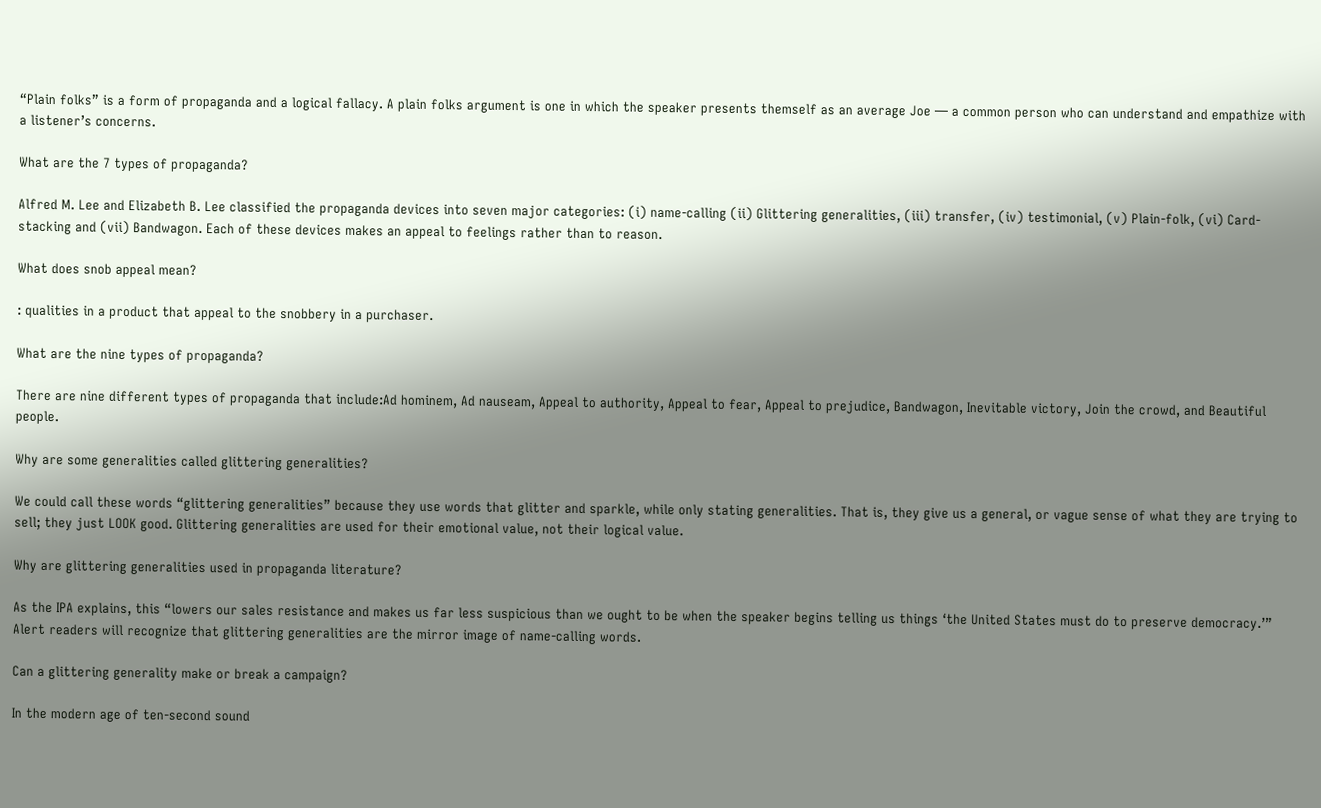“Plain folks” is a form of propaganda and a logical fallacy. A plain folks argument is one in which the speaker presents themself as an average Joe — a common person who can understand and empathize with a listener’s concerns.

What are the 7 types of propaganda?

Alfred M. Lee and Elizabeth B. Lee classified the propaganda devices into seven major categories: (i) name-calling (ii) Glittering generalities, (iii) transfer, (iv) testimonial, (v) Plain-folk, (vi) Card-stacking and (vii) Bandwagon. Each of these devices makes an appeal to feelings rather than to reason.

What does snob appeal mean?

: qualities in a product that appeal to the snobbery in a purchaser.

What are the nine types of propaganda?

There are nine different types of propaganda that include:Ad hominem, Ad nauseam, Appeal to authority, Appeal to fear, Appeal to prejudice, Bandwagon, Inevitable victory, Join the crowd, and Beautiful people.

Why are some generalities called glittering generalities?

We could call these words “glittering generalities” because they use words that glitter and sparkle, while only stating generalities. That is, they give us a general, or vague sense of what they are trying to sell; they just LOOK good. Glittering generalities are used for their emotional value, not their logical value.

Why are glittering generalities used in propaganda literature?

As the IPA explains, this “lowers our sales resistance and makes us far less suspicious than we ought to be when the speaker begins telling us things ‘the United States must do to preserve democracy.’” Alert readers will recognize that glittering generalities are the mirror image of name-calling words.

Can a glittering generality make or break a campaign?

In the modern age of ten-second sound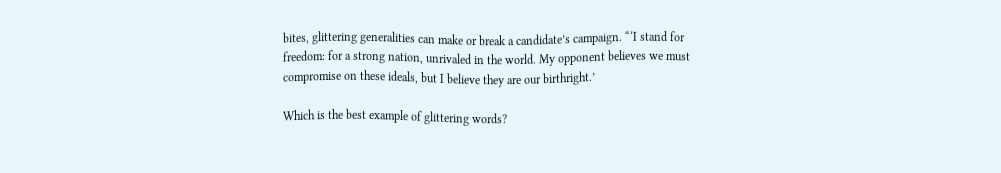bites, glittering generalities can make or break a candidate’s campaign. “‘I stand for freedom: for a strong nation, unrivaled in the world. My opponent believes we must compromise on these ideals, but I believe they are our birthright.’

Which is the best example of glittering words?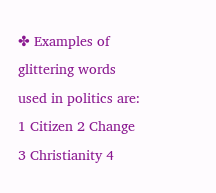✤ Examples of glittering words used in politics are: 1 Citizen 2 Change 3 Christianity 4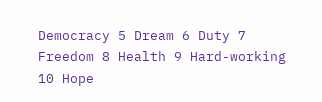Democracy 5 Dream 6 Duty 7 Freedom 8 Health 9 Hard-working 10 Hope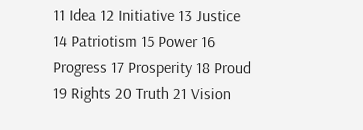11 Idea 12 Initiative 13 Justice 14 Patriotism 15 Power 16 Progress 17 Prosperity 18 Proud 19 Rights 20 Truth 21 Vision